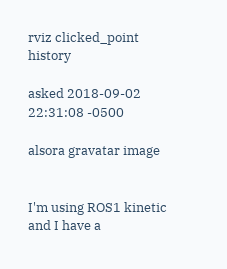rviz clicked_point history

asked 2018-09-02 22:31:08 -0500

alsora gravatar image


I'm using ROS1 kinetic and I have a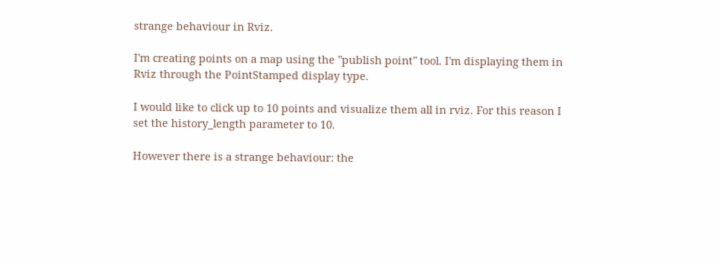strange behaviour in Rviz.

I'm creating points on a map using the "publish point" tool. I'm displaying them in Rviz through the PointStamped display type.

I would like to click up to 10 points and visualize them all in rviz. For this reason I set the history_length parameter to 10.

However there is a strange behaviour: the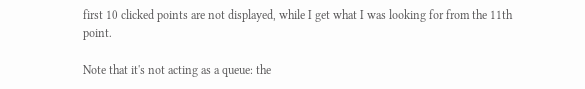first 10 clicked points are not displayed, while I get what I was looking for from the 11th point.

Note that it's not acting as a queue: the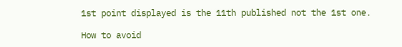1st point displayed is the 11th published not the 1st one.

How to avoid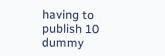having to publish 10 dummy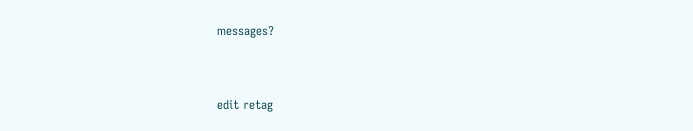messages?


edit retag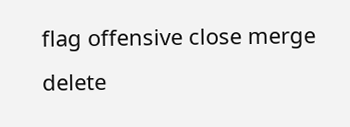flag offensive close merge delete